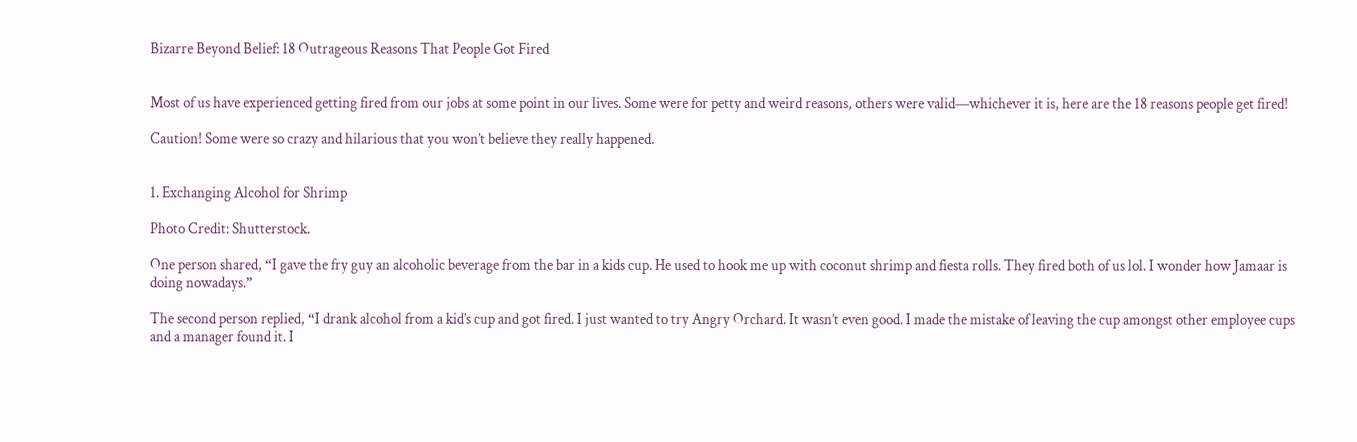Bizarre Beyond Belief: 18 Outrageous Reasons That People Got Fired


Most of us have experienced getting fired from our jobs at some point in our lives. Some were for petty and weird reasons, others were valid—whichever it is, here are the 18 reasons people get fired!

Caution! Some were so crazy and hilarious that you won’t believe they really happened.


1. Exchanging Alcohol for Shrimp

Photo Credit: Shutterstock.

One person shared, “I gave the fry guy an alcoholic beverage from the bar in a kids cup. He used to hook me up with coconut shrimp and fiesta rolls. They fired both of us lol. I wonder how Jamaar is doing nowadays.”

The second person replied, “I drank alcohol from a kid’s cup and got fired. I just wanted to try Angry Orchard. It wasn’t even good. I made the mistake of leaving the cup amongst other employee cups and a manager found it. I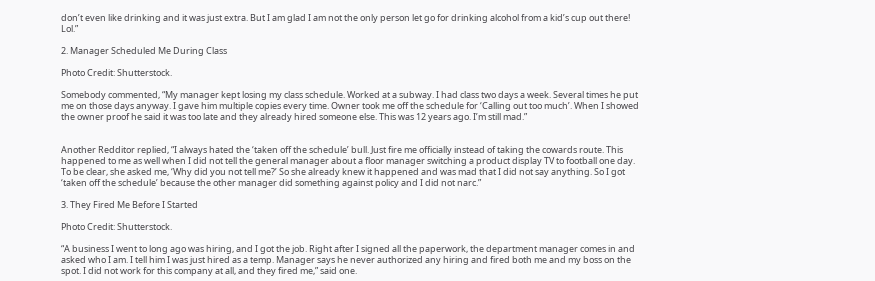don’t even like drinking and it was just extra. But I am glad I am not the only person let go for drinking alcohol from a kid’s cup out there! Lol.”

2. Manager Scheduled Me During Class

Photo Credit: Shutterstock.

Somebody commented, “My manager kept losing my class schedule. Worked at a subway. I had class two days a week. Several times he put me on those days anyway. I gave him multiple copies every time. Owner took me off the schedule for ‘Calling out too much’. When I showed the owner proof he said it was too late and they already hired someone else. This was 12 years ago. I’m still mad.”


Another Redditor replied, “I always hated the ‘taken off the schedule’ bull. Just fire me officially instead of taking the cowards route. This happened to me as well when I did not tell the general manager about a floor manager switching a product display TV to football one day. To be clear, she asked me, ‘Why did you not tell me?’ So she already knew it happened and was mad that I did not say anything. So I got ‘taken off the schedule’ because the other manager did something against policy and I did not narc.”

3. They Fired Me Before I Started

Photo Credit: Shutterstock.

“A business I went to long ago was hiring, and I got the job. Right after I signed all the paperwork, the department manager comes in and asked who I am. I tell him I was just hired as a temp. Manager says he never authorized any hiring and fired both me and my boss on the spot. I did not work for this company at all, and they fired me,” said one.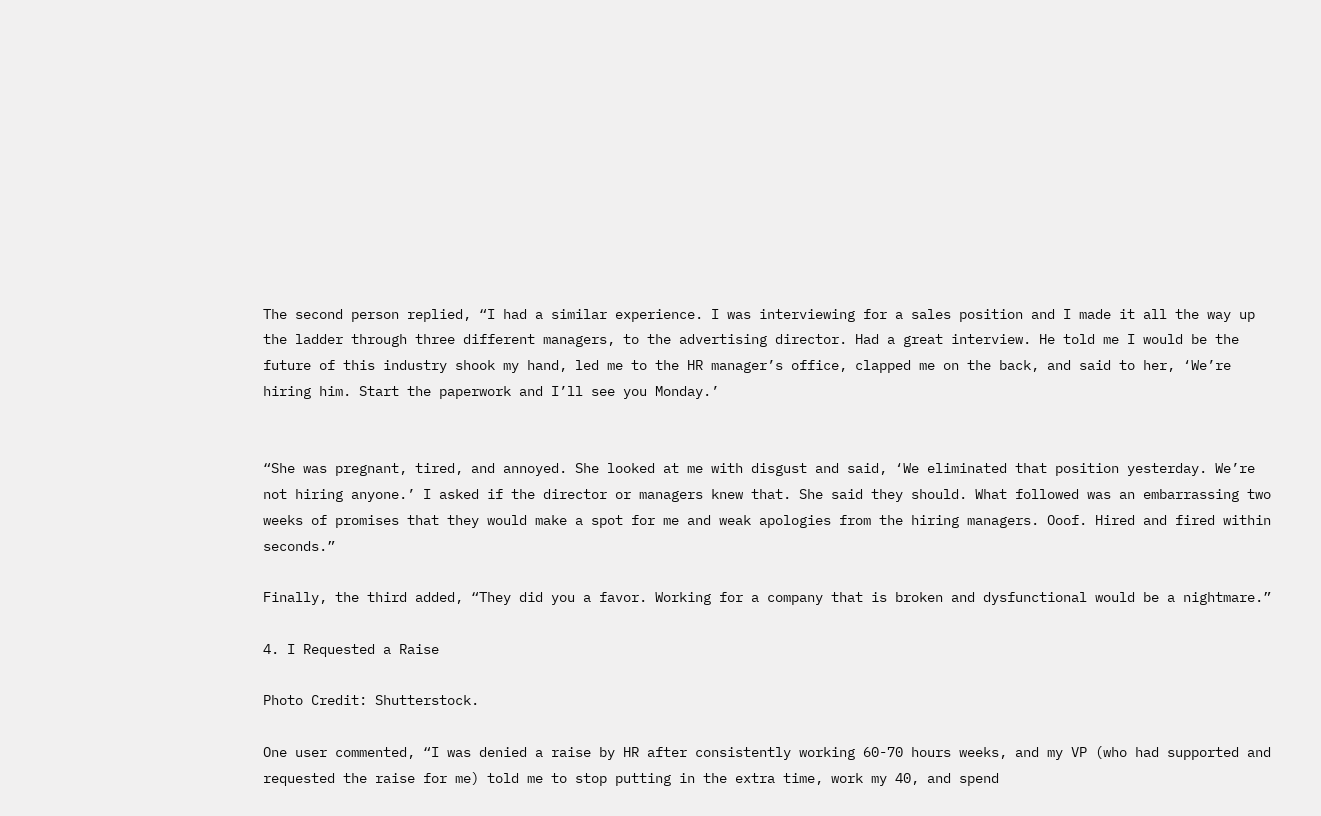The second person replied, “I had a similar experience. I was interviewing for a sales position and I made it all the way up the ladder through three different managers, to the advertising director. Had a great interview. He told me I would be the future of this industry shook my hand, led me to the HR manager’s office, clapped me on the back, and said to her, ‘We’re hiring him. Start the paperwork and I’ll see you Monday.’


“She was pregnant, tired, and annoyed. She looked at me with disgust and said, ‘We eliminated that position yesterday. We’re not hiring anyone.’ I asked if the director or managers knew that. She said they should. What followed was an embarrassing two weeks of promises that they would make a spot for me and weak apologies from the hiring managers. Ooof. Hired and fired within seconds.”

Finally, the third added, “They did you a favor. Working for a company that is broken and dysfunctional would be a nightmare.”

4. I Requested a Raise

Photo Credit: Shutterstock.

One user commented, “I was denied a raise by HR after consistently working 60-70 hours weeks, and my VP (who had supported and requested the raise for me) told me to stop putting in the extra time, work my 40, and spend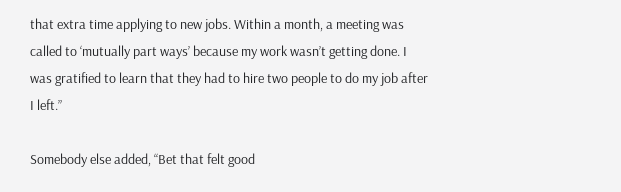that extra time applying to new jobs. Within a month, a meeting was called to ‘mutually part ways’ because my work wasn’t getting done. I was gratified to learn that they had to hire two people to do my job after I left.”

Somebody else added, “Bet that felt good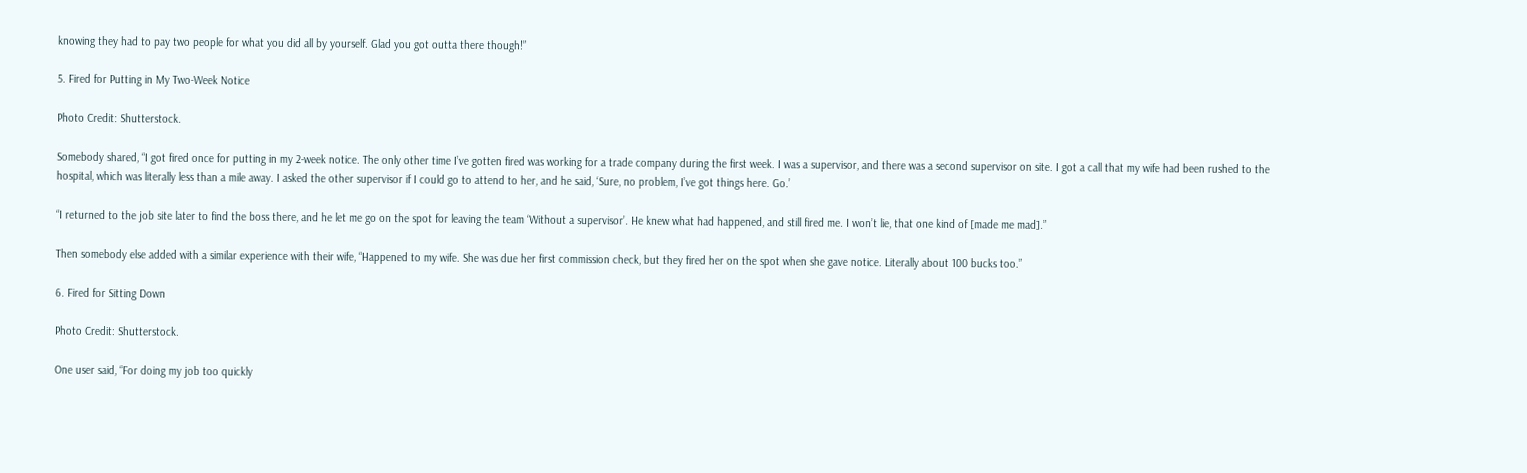knowing they had to pay two people for what you did all by yourself. Glad you got outta there though!”

5. Fired for Putting in My Two-Week Notice

Photo Credit: Shutterstock.

Somebody shared, “I got fired once for putting in my 2-week notice. The only other time I’ve gotten fired was working for a trade company during the first week. I was a supervisor, and there was a second supervisor on site. I got a call that my wife had been rushed to the hospital, which was literally less than a mile away. I asked the other supervisor if I could go to attend to her, and he said, ‘Sure, no problem, I’ve got things here. Go.’

“I returned to the job site later to find the boss there, and he let me go on the spot for leaving the team ‘Without a supervisor’. He knew what had happened, and still fired me. I won’t lie, that one kind of [made me mad].”

Then somebody else added with a similar experience with their wife, “Happened to my wife. She was due her first commission check, but they fired her on the spot when she gave notice. Literally about 100 bucks too.”

6. Fired for Sitting Down

Photo Credit: Shutterstock.

One user said, “For doing my job too quickly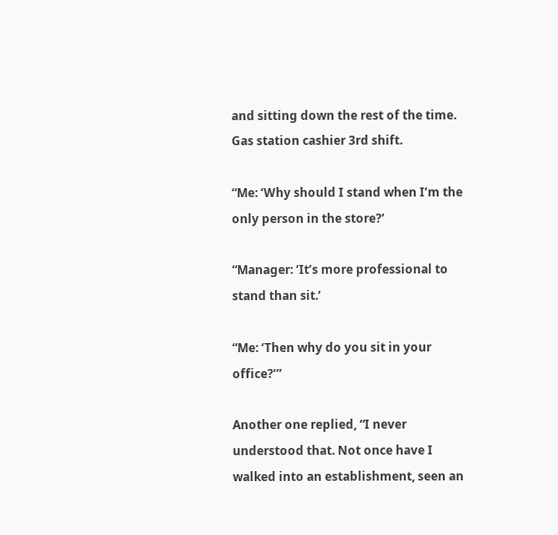and sitting down the rest of the time. Gas station cashier 3rd shift.

“Me: ‘Why should I stand when I’m the only person in the store?’

“Manager: ‘It’s more professional to stand than sit.’

“Me: ‘Then why do you sit in your office?’”

Another one replied, “I never understood that. Not once have I walked into an establishment, seen an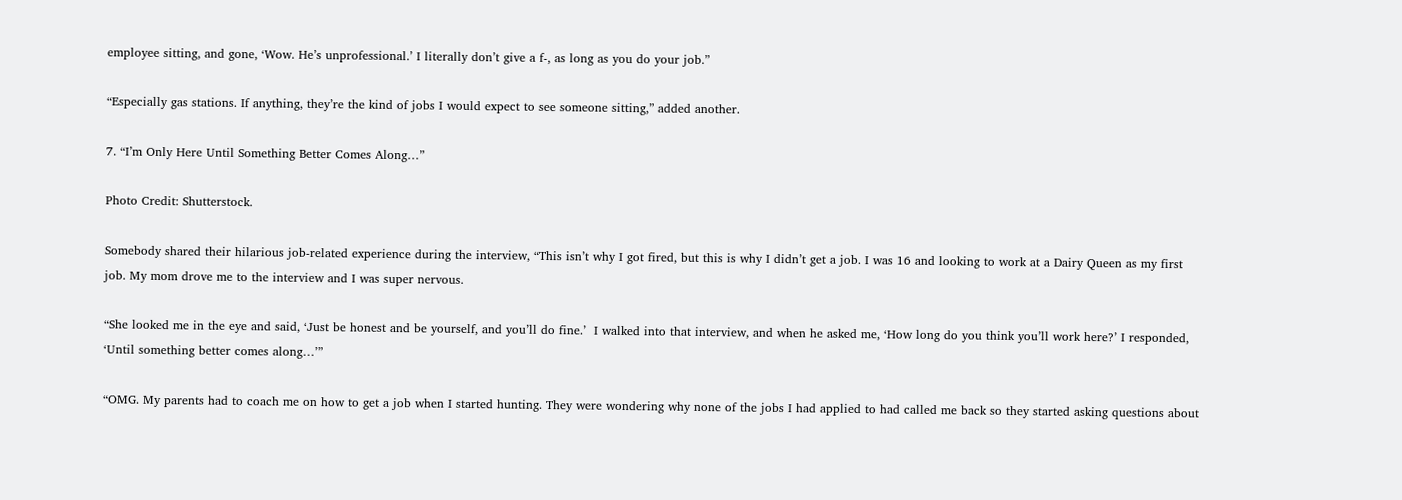employee sitting, and gone, ‘Wow. He’s unprofessional.’ I literally don’t give a f-, as long as you do your job.”

“Especially gas stations. If anything, they’re the kind of jobs I would expect to see someone sitting,” added another.

7. “I’m Only Here Until Something Better Comes Along…”

Photo Credit: Shutterstock.

Somebody shared their hilarious job-related experience during the interview, “This isn’t why I got fired, but this is why I didn’t get a job. I was 16 and looking to work at a Dairy Queen as my first job. My mom drove me to the interview and I was super nervous.

“She looked me in the eye and said, ‘Just be honest and be yourself, and you’ll do fine.’  I walked into that interview, and when he asked me, ‘How long do you think you’ll work here?’ I responded, ‘Until something better comes along…’”

“OMG. My parents had to coach me on how to get a job when I started hunting. They were wondering why none of the jobs I had applied to had called me back so they started asking questions about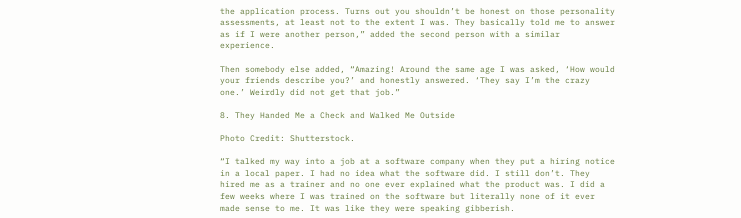the application process. Turns out you shouldn’t be honest on those personality assessments, at least not to the extent I was. They basically told me to answer as if I were another person,” added the second person with a similar experience.

Then somebody else added, “Amazing! Around the same age I was asked, ‘How would your friends describe you?’ and honestly answered. ‘They say I’m the crazy one.’ Weirdly did not get that job.”

8. They Handed Me a Check and Walked Me Outside

Photo Credit: Shutterstock.

“I talked my way into a job at a software company when they put a hiring notice in a local paper. I had no idea what the software did. I still don’t. They hired me as a trainer and no one ever explained what the product was. I did a few weeks where I was trained on the software but literally none of it ever made sense to me. It was like they were speaking gibberish.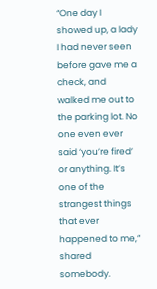“One day I showed up, a lady I had never seen before gave me a check, and walked me out to the parking lot. No one even ever said ‘you’re fired’ or anything. It’s one of the strangest things that ever happened to me,” shared somebody.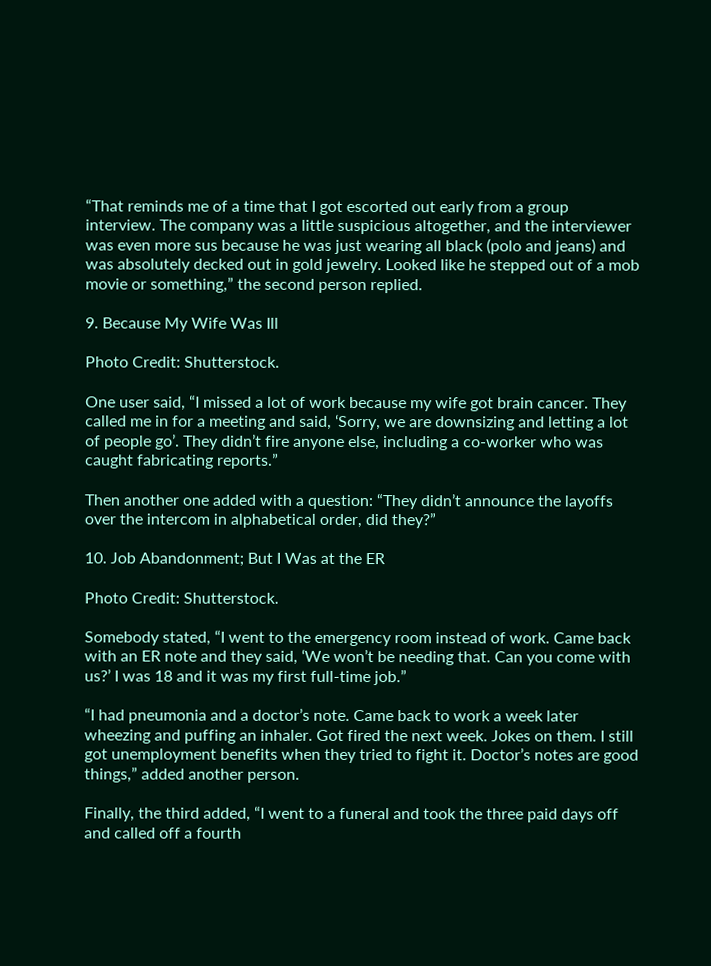“That reminds me of a time that I got escorted out early from a group interview. The company was a little suspicious altogether, and the interviewer was even more sus because he was just wearing all black (polo and jeans) and was absolutely decked out in gold jewelry. Looked like he stepped out of a mob movie or something,” the second person replied.

9. Because My Wife Was Ill

Photo Credit: Shutterstock.

One user said, “I missed a lot of work because my wife got brain cancer. They called me in for a meeting and said, ‘Sorry, we are downsizing and letting a lot of people go’. They didn’t fire anyone else, including a co-worker who was caught fabricating reports.”

Then another one added with a question: “They didn’t announce the layoffs over the intercom in alphabetical order, did they?”

10. Job Abandonment; But I Was at the ER

Photo Credit: Shutterstock.

Somebody stated, “I went to the emergency room instead of work. Came back with an ER note and they said, ‘We won’t be needing that. Can you come with us?’ I was 18 and it was my first full-time job.”

“I had pneumonia and a doctor’s note. Came back to work a week later wheezing and puffing an inhaler. Got fired the next week. Jokes on them. I still got unemployment benefits when they tried to fight it. Doctor’s notes are good things,” added another person.

Finally, the third added, “I went to a funeral and took the three paid days off and called off a fourth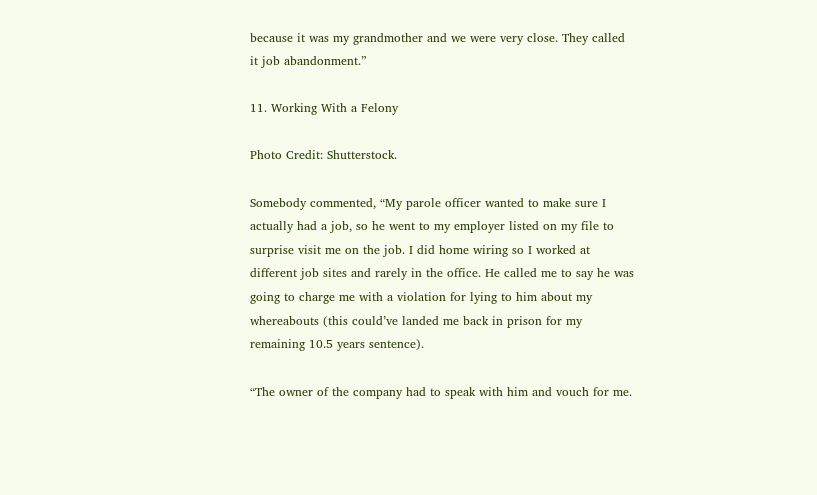because it was my grandmother and we were very close. They called it job abandonment.”

11. Working With a Felony

Photo Credit: Shutterstock.

Somebody commented, “My parole officer wanted to make sure I actually had a job, so he went to my employer listed on my file to surprise visit me on the job. I did home wiring so I worked at different job sites and rarely in the office. He called me to say he was going to charge me with a violation for lying to him about my whereabouts (this could’ve landed me back in prison for my remaining 10.5 years sentence).

“The owner of the company had to speak with him and vouch for me.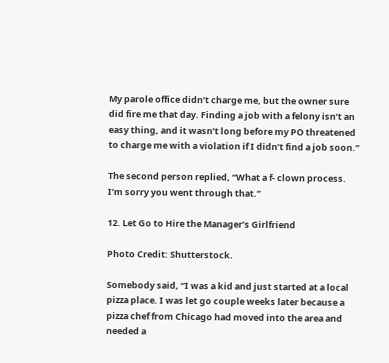My parole office didn’t charge me, but the owner sure did fire me that day. Finding a job with a felony isn’t an easy thing, and it wasn’t long before my PO threatened to charge me with a violation if I didn’t find a job soon.”

The second person replied, “What a f- clown process. I’m sorry you went through that.”

12. Let Go to Hire the Manager’s Girlfriend

Photo Credit: Shutterstock.

Somebody said, “I was a kid and just started at a local pizza place. I was let go couple weeks later because a pizza chef from Chicago had moved into the area and needed a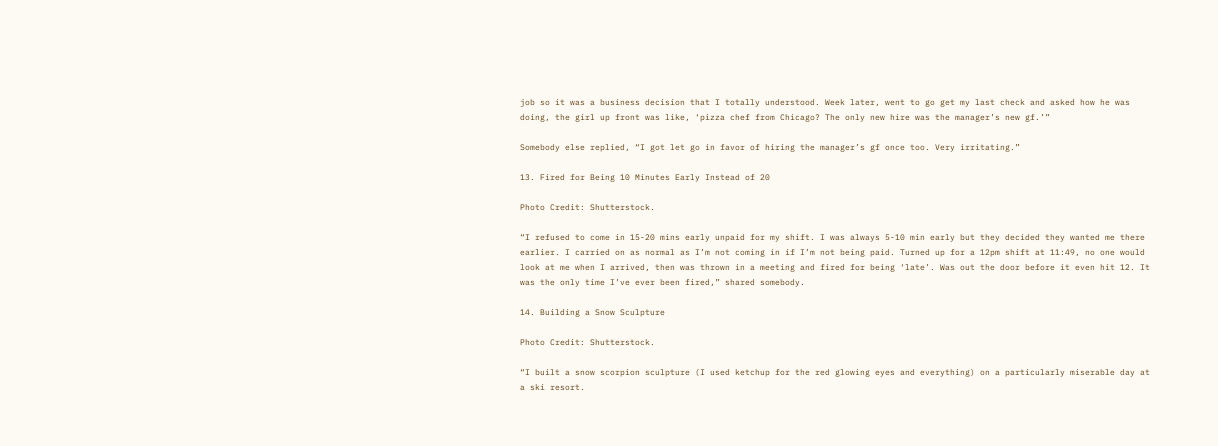job so it was a business decision that I totally understood. Week later, went to go get my last check and asked how he was doing, the girl up front was like, ‘pizza chef from Chicago? The only new hire was the manager’s new gf.’”

Somebody else replied, “I got let go in favor of hiring the manager’s gf once too. Very irritating.”

13. Fired for Being 10 Minutes Early Instead of 20

Photo Credit: Shutterstock.

“I refused to come in 15-20 mins early unpaid for my shift. I was always 5-10 min early but they decided they wanted me there earlier. I carried on as normal as I’m not coming in if I’m not being paid. Turned up for a 12pm shift at 11:49, no one would look at me when I arrived, then was thrown in a meeting and fired for being ‘late’. Was out the door before it even hit 12. It was the only time I’ve ever been fired,” shared somebody.

14. Building a Snow Sculpture

Photo Credit: Shutterstock.

“I built a snow scorpion sculpture (I used ketchup for the red glowing eyes and everything) on a particularly miserable day at a ski resort.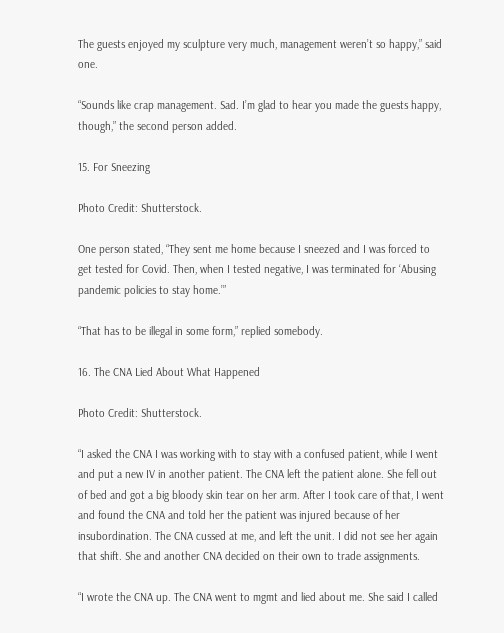The guests enjoyed my sculpture very much, management weren’t so happy,” said one.

“Sounds like crap management. Sad. I’m glad to hear you made the guests happy, though,” the second person added.

15. For Sneezing

Photo Credit: Shutterstock.

One person stated, “They sent me home because I sneezed and I was forced to get tested for Covid. Then, when I tested negative, I was terminated for ‘Abusing pandemic policies to stay home.’”

“That has to be illegal in some form,” replied somebody.

16. The CNA Lied About What Happened

Photo Credit: Shutterstock.

“I asked the CNA I was working with to stay with a confused patient, while I went and put a new IV in another patient. The CNA left the patient alone. She fell out of bed and got a big bloody skin tear on her arm. After I took care of that, I went and found the CNA and told her the patient was injured because of her insubordination. The CNA cussed at me, and left the unit. I did not see her again that shift. She and another CNA decided on their own to trade assignments.

“I wrote the CNA up. The CNA went to mgmt and lied about me. She said I called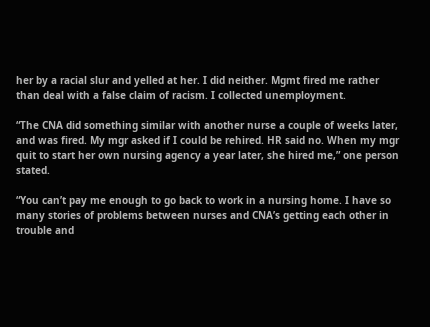her by a racial slur and yelled at her. I did neither. Mgmt fired me rather than deal with a false claim of racism. I collected unemployment.

“The CNA did something similar with another nurse a couple of weeks later, and was fired. My mgr asked if I could be rehired. HR said no. When my mgr quit to start her own nursing agency a year later, she hired me,” one person stated.

“You can’t pay me enough to go back to work in a nursing home. I have so many stories of problems between nurses and CNA’s getting each other in trouble and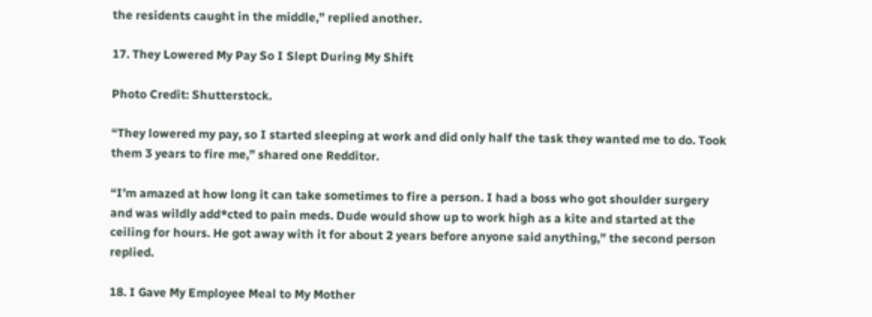the residents caught in the middle,” replied another.

17. They Lowered My Pay So I Slept During My Shift

Photo Credit: Shutterstock.

“They lowered my pay, so I started sleeping at work and did only half the task they wanted me to do. Took them 3 years to fire me,” shared one Redditor.

“I’m amazed at how long it can take sometimes to fire a person. I had a boss who got shoulder surgery and was wildly add*cted to pain meds. Dude would show up to work high as a kite and started at the ceiling for hours. He got away with it for about 2 years before anyone said anything,” the second person replied.

18. I Gave My Employee Meal to My Mother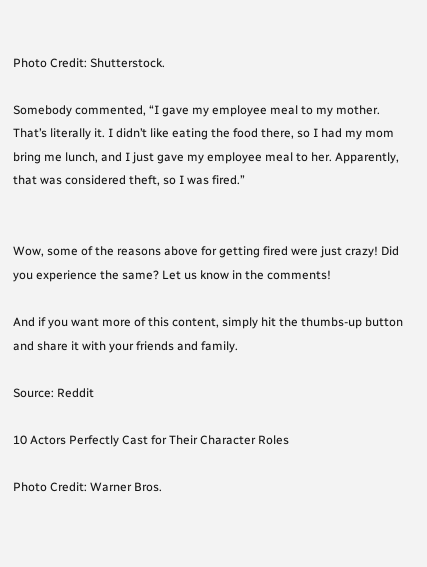Photo Credit: Shutterstock.

Somebody commented, “I gave my employee meal to my mother. That’s literally it. I didn’t like eating the food there, so I had my mom bring me lunch, and I just gave my employee meal to her. Apparently, that was considered theft, so I was fired.”


Wow, some of the reasons above for getting fired were just crazy! Did you experience the same? Let us know in the comments!

And if you want more of this content, simply hit the thumbs-up button and share it with your friends and family.

Source: Reddit

10 Actors Perfectly Cast for Their Character Roles

Photo Credit: Warner Bros.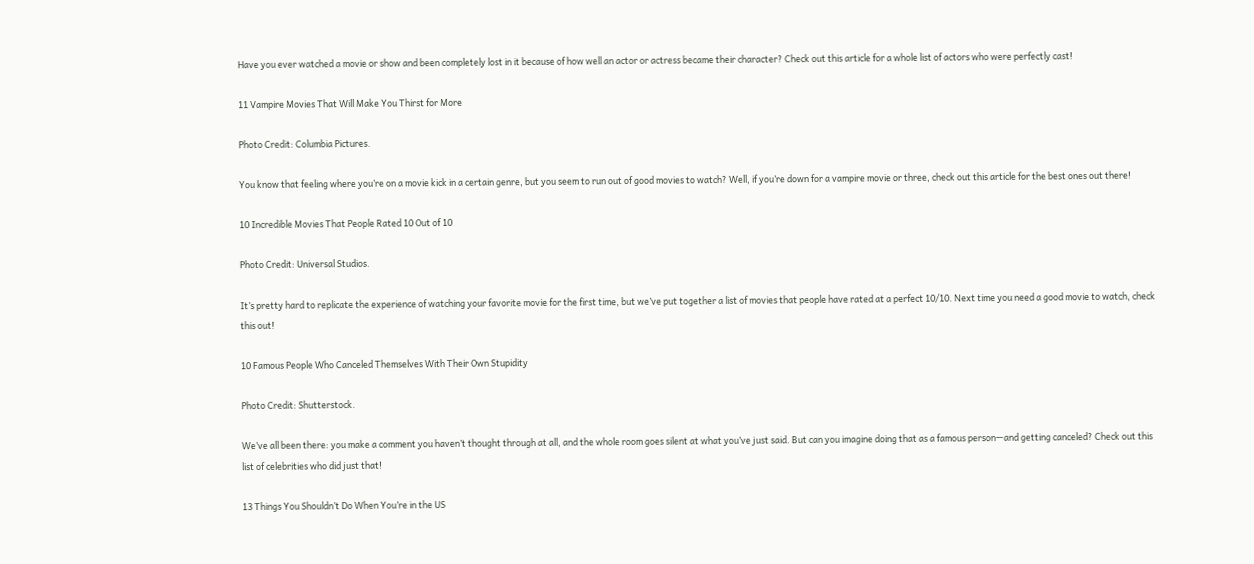Have you ever watched a movie or show and been completely lost in it because of how well an actor or actress became their character? Check out this article for a whole list of actors who were perfectly cast!

11 Vampire Movies That Will Make You Thirst for More

Photo Credit: Columbia Pictures.

You know that feeling where you’re on a movie kick in a certain genre, but you seem to run out of good movies to watch? Well, if you’re down for a vampire movie or three, check out this article for the best ones out there!

10 Incredible Movies That People Rated 10 Out of 10

Photo Credit: Universal Studios.

It’s pretty hard to replicate the experience of watching your favorite movie for the first time, but we’ve put together a list of movies that people have rated at a perfect 10/10. Next time you need a good movie to watch, check this out!

10 Famous People Who Canceled Themselves With Their Own Stupidity

Photo Credit: Shutterstock.

We’ve all been there: you make a comment you haven’t thought through at all, and the whole room goes silent at what you’ve just said. But can you imagine doing that as a famous person—and getting canceled? Check out this list of celebrities who did just that!

13 Things You Shouldn’t Do When You’re in the US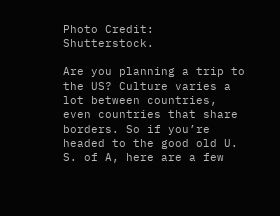Photo Credit: Shutterstock.

Are you planning a trip to the US? Culture varies a lot between countries, even countries that share borders. So if you’re headed to the good old U. S. of A, here are a few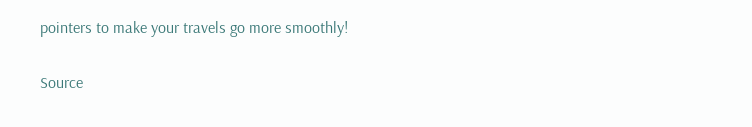pointers to make your travels go more smoothly!

Source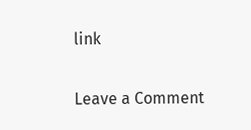link

Leave a Comment